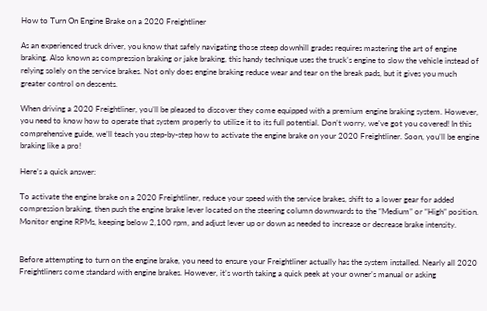How to Turn On Engine Brake on a 2020 Freightliner

As an experienced truck driver, you know that safely navigating those steep downhill grades requires mastering the art of engine braking. Also known as compression braking or jake braking, this handy technique uses the truck’s engine to slow the vehicle instead of relying solely on the service brakes. Not only does engine braking reduce wear and tear on the break pads, but it gives you much greater control on descents.

When driving a 2020 Freightliner, you’ll be pleased to discover they come equipped with a premium engine braking system. However, you need to know how to operate that system properly to utilize it to its full potential. Don’t worry, we’ve got you covered! In this comprehensive guide, we’ll teach you step-by-step how to activate the engine brake on your 2020 Freightliner. Soon, you’ll be engine braking like a pro!

Here’s a quick answer:

To activate the engine brake on a 2020 Freightliner, reduce your speed with the service brakes, shift to a lower gear for added compression braking, then push the engine brake lever located on the steering column downwards to the “Medium” or “High” position. Monitor engine RPMs, keeping below 2,100 rpm, and adjust lever up or down as needed to increase or decrease brake intensity.


Before attempting to turn on the engine brake, you need to ensure your Freightliner actually has the system installed. Nearly all 2020 Freightliners come standard with engine brakes. However, it’s worth taking a quick peek at your owner’s manual or asking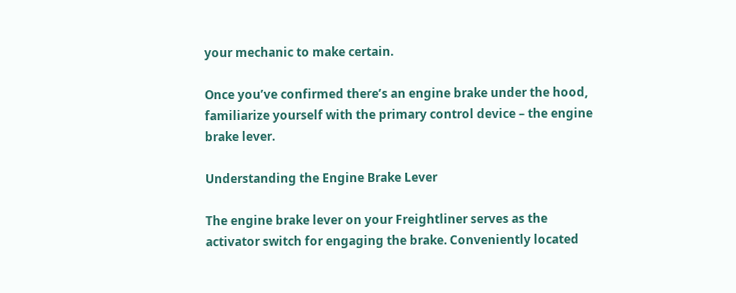your mechanic to make certain.

Once you’ve confirmed there’s an engine brake under the hood, familiarize yourself with the primary control device – the engine brake lever.

Understanding the Engine Brake Lever

The engine brake lever on your Freightliner serves as the activator switch for engaging the brake. Conveniently located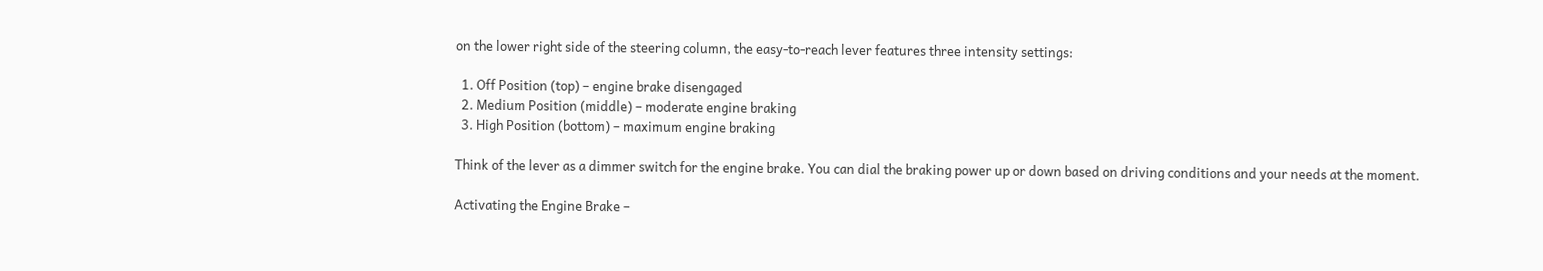on the lower right side of the steering column, the easy-to-reach lever features three intensity settings:

  1. Off Position (top) – engine brake disengaged
  2. Medium Position (middle) – moderate engine braking
  3. High Position (bottom) – maximum engine braking

Think of the lever as a dimmer switch for the engine brake. You can dial the braking power up or down based on driving conditions and your needs at the moment.

Activating the Engine Brake –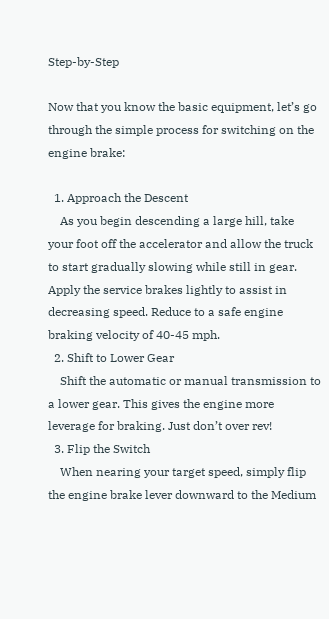Step-by-Step

Now that you know the basic equipment, let’s go through the simple process for switching on the engine brake:

  1. Approach the Descent
    As you begin descending a large hill, take your foot off the accelerator and allow the truck to start gradually slowing while still in gear. Apply the service brakes lightly to assist in decreasing speed. Reduce to a safe engine braking velocity of 40-45 mph.
  2. Shift to Lower Gear
    Shift the automatic or manual transmission to a lower gear. This gives the engine more leverage for braking. Just don’t over rev!
  3. Flip the Switch
    When nearing your target speed, simply flip the engine brake lever downward to the Medium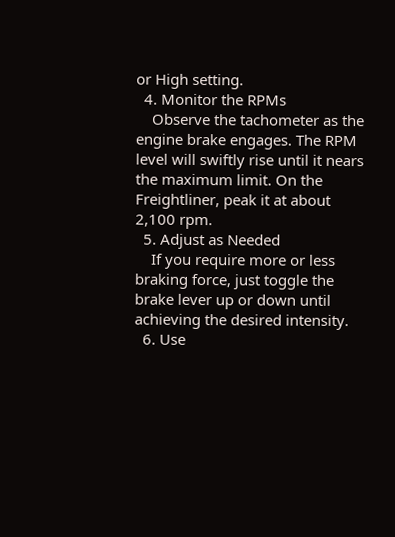or High setting.
  4. Monitor the RPMs
    Observe the tachometer as the engine brake engages. The RPM level will swiftly rise until it nears the maximum limit. On the Freightliner, peak it at about 2,100 rpm.
  5. Adjust as Needed
    If you require more or less braking force, just toggle the brake lever up or down until achieving the desired intensity.
  6. Use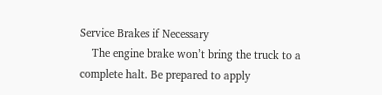Service Brakes if Necessary
    The engine brake won’t bring the truck to a complete halt. Be prepared to apply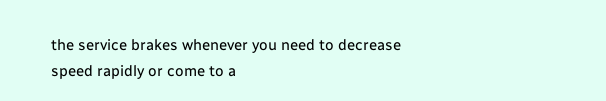the service brakes whenever you need to decrease speed rapidly or come to a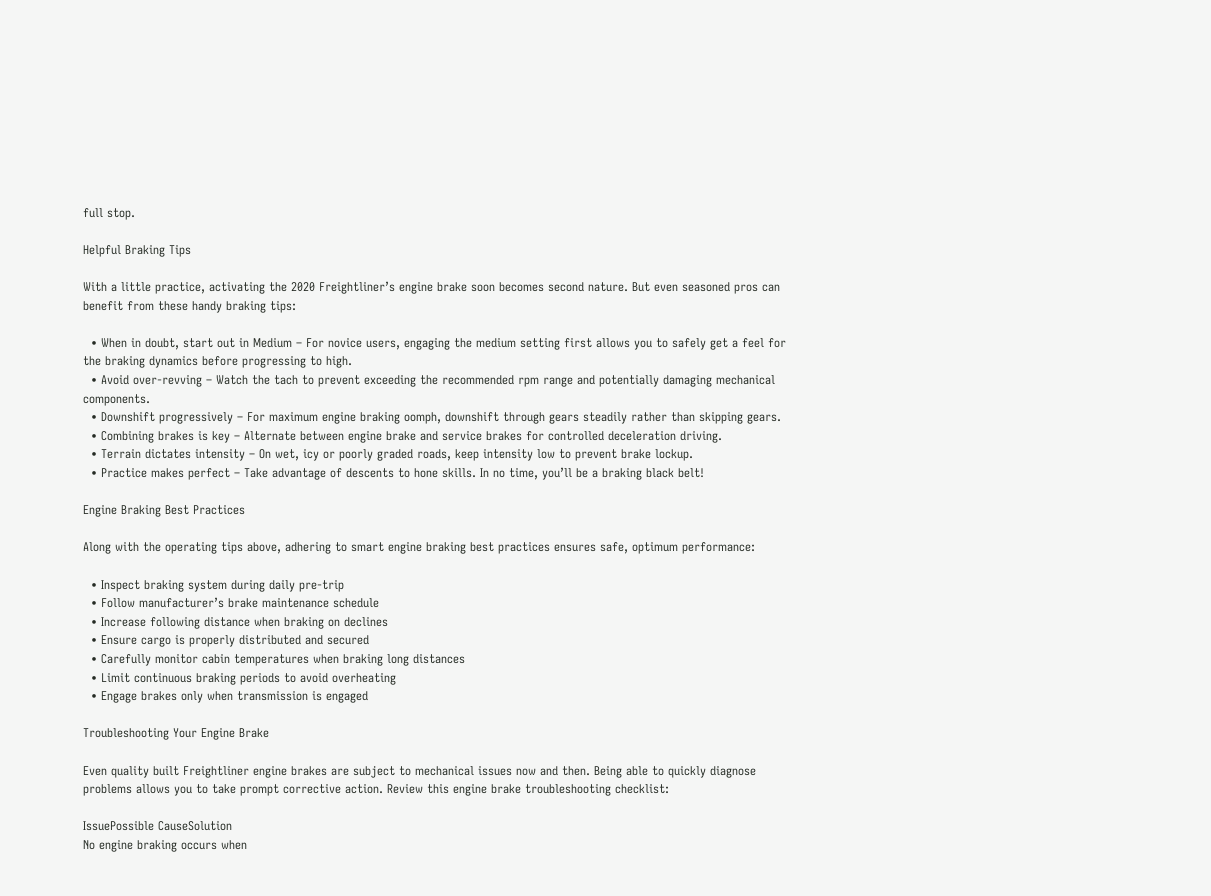full stop.

Helpful Braking Tips

With a little practice, activating the 2020 Freightliner’s engine brake soon becomes second nature. But even seasoned pros can benefit from these handy braking tips:

  • When in doubt, start out in Medium – For novice users, engaging the medium setting first allows you to safely get a feel for the braking dynamics before progressing to high.
  • Avoid over-revving – Watch the tach to prevent exceeding the recommended rpm range and potentially damaging mechanical components.
  • Downshift progressively – For maximum engine braking oomph, downshift through gears steadily rather than skipping gears.
  • Combining brakes is key – Alternate between engine brake and service brakes for controlled deceleration driving.
  • Terrain dictates intensity – On wet, icy or poorly graded roads, keep intensity low to prevent brake lockup.
  • Practice makes perfect – Take advantage of descents to hone skills. In no time, you’ll be a braking black belt!

Engine Braking Best Practices

Along with the operating tips above, adhering to smart engine braking best practices ensures safe, optimum performance:

  • Inspect braking system during daily pre-trip
  • Follow manufacturer’s brake maintenance schedule
  • Increase following distance when braking on declines
  • Ensure cargo is properly distributed and secured
  • Carefully monitor cabin temperatures when braking long distances
  • Limit continuous braking periods to avoid overheating
  • Engage brakes only when transmission is engaged

Troubleshooting Your Engine Brake

Even quality built Freightliner engine brakes are subject to mechanical issues now and then. Being able to quickly diagnose problems allows you to take prompt corrective action. Review this engine brake troubleshooting checklist:

IssuePossible CauseSolution
No engine braking occurs when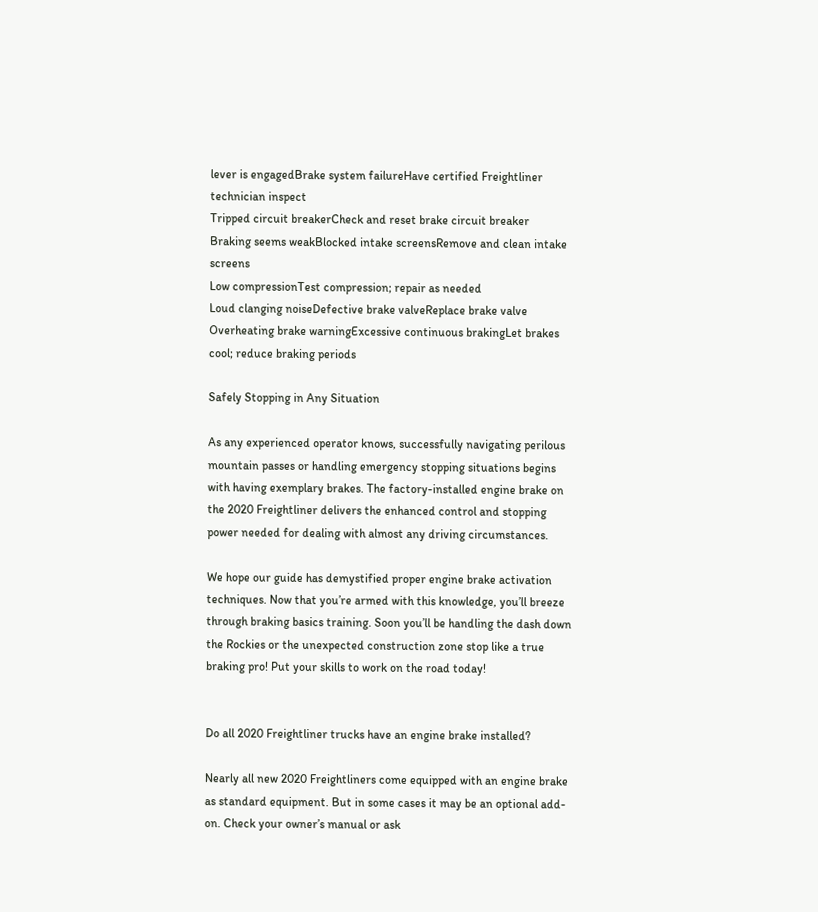lever is engagedBrake system failureHave certified Freightliner technician inspect
Tripped circuit breakerCheck and reset brake circuit breaker
Braking seems weakBlocked intake screensRemove and clean intake screens
Low compressionTest compression; repair as needed
Loud clanging noiseDefective brake valveReplace brake valve
Overheating brake warningExcessive continuous brakingLet brakes cool; reduce braking periods

Safely Stopping in Any Situation

As any experienced operator knows, successfully navigating perilous mountain passes or handling emergency stopping situations begins with having exemplary brakes. The factory-installed engine brake on the 2020 Freightliner delivers the enhanced control and stopping power needed for dealing with almost any driving circumstances.

We hope our guide has demystified proper engine brake activation techniques. Now that you’re armed with this knowledge, you’ll breeze through braking basics training. Soon you’ll be handling the dash down the Rockies or the unexpected construction zone stop like a true braking pro! Put your skills to work on the road today!


Do all 2020 Freightliner trucks have an engine brake installed?

Nearly all new 2020 Freightliners come equipped with an engine brake as standard equipment. But in some cases it may be an optional add-on. Check your owner’s manual or ask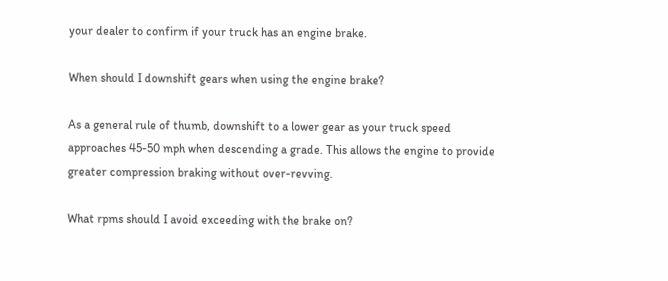your dealer to confirm if your truck has an engine brake.

When should I downshift gears when using the engine brake?

As a general rule of thumb, downshift to a lower gear as your truck speed approaches 45-50 mph when descending a grade. This allows the engine to provide greater compression braking without over-revving.

What rpms should I avoid exceeding with the brake on?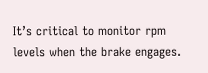It’s critical to monitor rpm levels when the brake engages.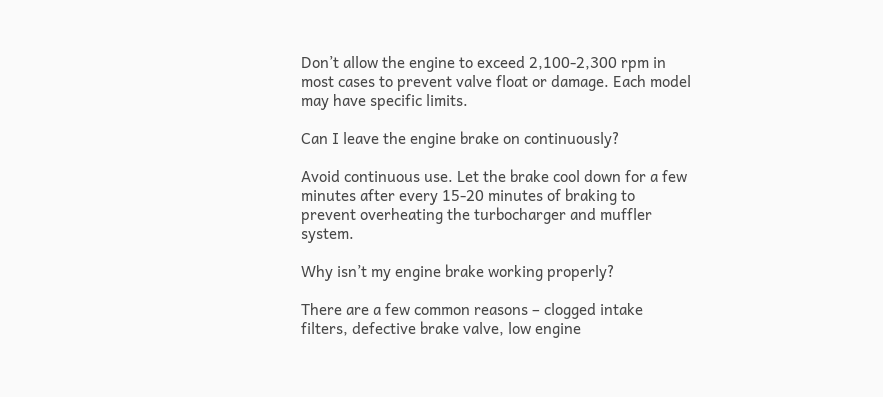Don’t allow the engine to exceed 2,100-2,300 rpm in most cases to prevent valve float or damage. Each model may have specific limits.

Can I leave the engine brake on continuously?

Avoid continuous use. Let the brake cool down for a few minutes after every 15-20 minutes of braking to prevent overheating the turbocharger and muffler system.

Why isn’t my engine brake working properly?

There are a few common reasons – clogged intake filters, defective brake valve, low engine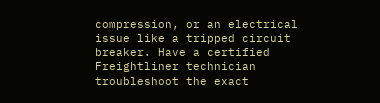compression, or an electrical issue like a tripped circuit breaker. Have a certified Freightliner technician troubleshoot the exact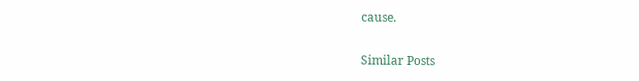cause.

Similar Posts